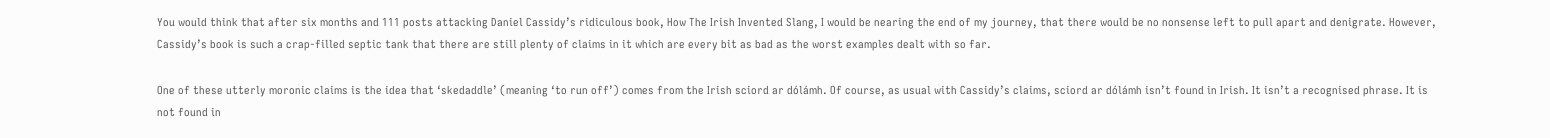You would think that after six months and 111 posts attacking Daniel Cassidy’s ridiculous book, How The Irish Invented Slang, I would be nearing the end of my journey, that there would be no nonsense left to pull apart and denigrate. However, Cassidy’s book is such a crap-filled septic tank that there are still plenty of claims in it which are every bit as bad as the worst examples dealt with so far.

One of these utterly moronic claims is the idea that ‘skedaddle’ (meaning ‘to run off’) comes from the Irish sciord ar dólámh. Of course, as usual with Cassidy’s claims, sciord ar dólámh isn’t found in Irish. It isn’t a recognised phrase. It is not found in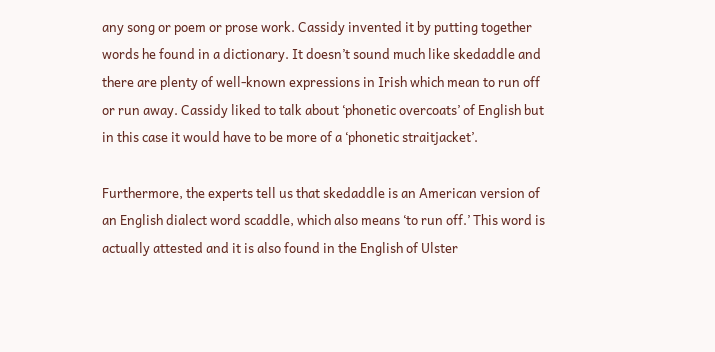any song or poem or prose work. Cassidy invented it by putting together words he found in a dictionary. It doesn’t sound much like skedaddle and there are plenty of well-known expressions in Irish which mean to run off or run away. Cassidy liked to talk about ‘phonetic overcoats’ of English but in this case it would have to be more of a ‘phonetic straitjacket’.

Furthermore, the experts tell us that skedaddle is an American version of an English dialect word scaddle, which also means ‘to run off.’ This word is actually attested and it is also found in the English of Ulster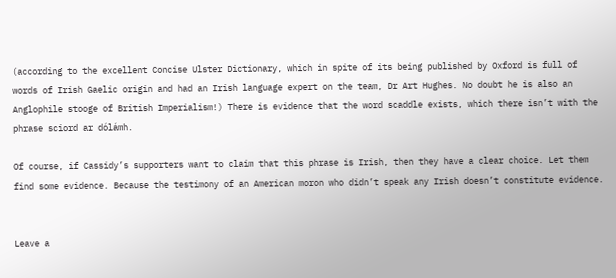(according to the excellent Concise Ulster Dictionary, which in spite of its being published by Oxford is full of words of Irish Gaelic origin and had an Irish language expert on the team, Dr Art Hughes. No doubt he is also an Anglophile stooge of British Imperialism!) There is evidence that the word scaddle exists, which there isn’t with the phrase sciord ar dólámh.

Of course, if Cassidy’s supporters want to claim that this phrase is Irish, then they have a clear choice. Let them find some evidence. Because the testimony of an American moron who didn’t speak any Irish doesn’t constitute evidence.


Leave a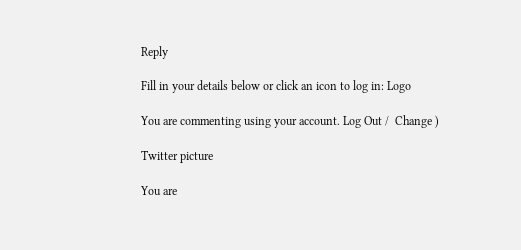Reply

Fill in your details below or click an icon to log in: Logo

You are commenting using your account. Log Out /  Change )

Twitter picture

You are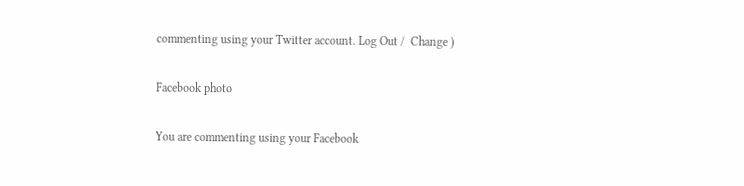commenting using your Twitter account. Log Out /  Change )

Facebook photo

You are commenting using your Facebook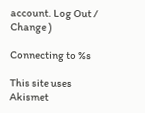account. Log Out /  Change )

Connecting to %s

This site uses Akismet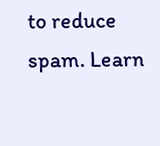to reduce spam. Learn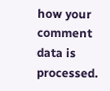how your comment data is processed.